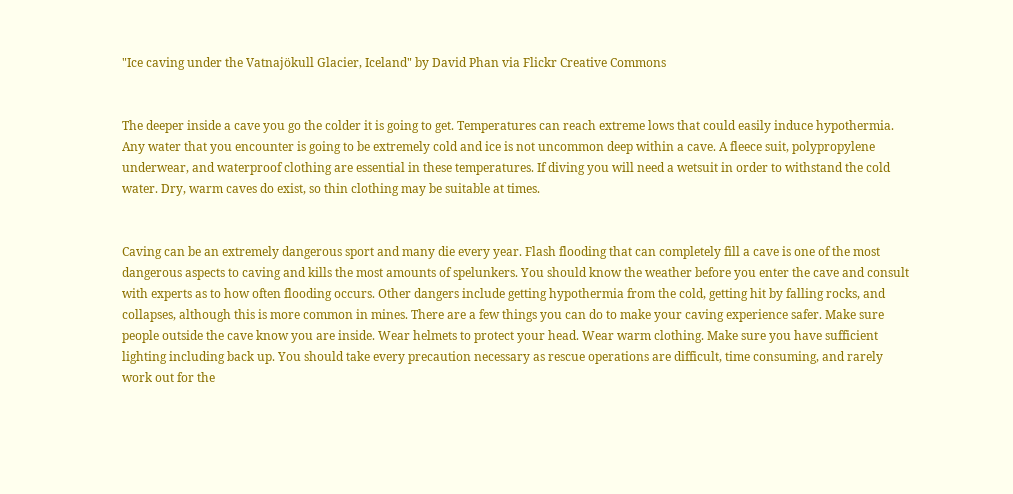"Ice caving under the Vatnajökull Glacier, Iceland" by David Phan via Flickr Creative Commons


The deeper inside a cave you go the colder it is going to get. Temperatures can reach extreme lows that could easily induce hypothermia. Any water that you encounter is going to be extremely cold and ice is not uncommon deep within a cave. A fleece suit, polypropylene underwear, and waterproof clothing are essential in these temperatures. If diving you will need a wetsuit in order to withstand the cold water. Dry, warm caves do exist, so thin clothing may be suitable at times.


Caving can be an extremely dangerous sport and many die every year. Flash flooding that can completely fill a cave is one of the most dangerous aspects to caving and kills the most amounts of spelunkers. You should know the weather before you enter the cave and consult with experts as to how often flooding occurs. Other dangers include getting hypothermia from the cold, getting hit by falling rocks, and collapses, although this is more common in mines. There are a few things you can do to make your caving experience safer. Make sure people outside the cave know you are inside. Wear helmets to protect your head. Wear warm clothing. Make sure you have sufficient lighting including back up. You should take every precaution necessary as rescue operations are difficult, time consuming, and rarely work out for the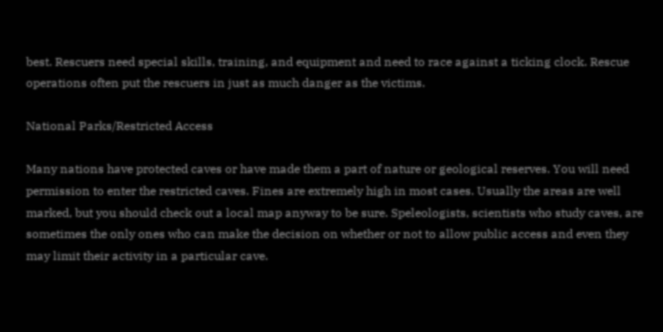best. Rescuers need special skills, training, and equipment and need to race against a ticking clock. Rescue operations often put the rescuers in just as much danger as the victims.

National Parks/Restricted Access

Many nations have protected caves or have made them a part of nature or geological reserves. You will need permission to enter the restricted caves. Fines are extremely high in most cases. Usually the areas are well marked, but you should check out a local map anyway to be sure. Speleologists, scientists who study caves, are sometimes the only ones who can make the decision on whether or not to allow public access and even they may limit their activity in a particular cave.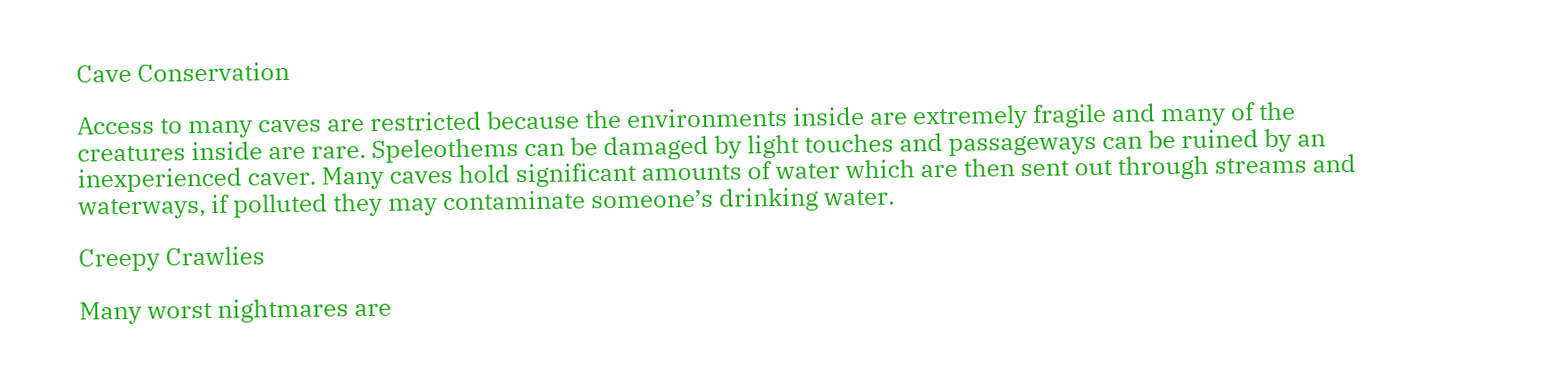Cave Conservation

Access to many caves are restricted because the environments inside are extremely fragile and many of the creatures inside are rare. Speleothems can be damaged by light touches and passageways can be ruined by an inexperienced caver. Many caves hold significant amounts of water which are then sent out through streams and waterways, if polluted they may contaminate someone’s drinking water.

Creepy Crawlies

Many worst nightmares are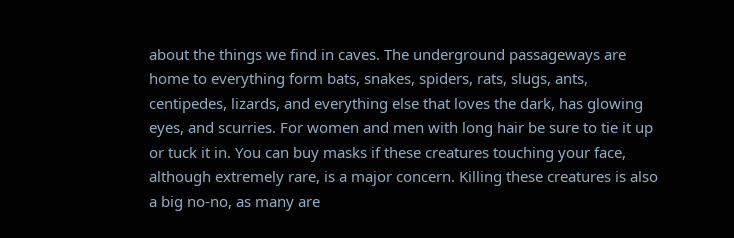about the things we find in caves. The underground passageways are home to everything form bats, snakes, spiders, rats, slugs, ants, centipedes, lizards, and everything else that loves the dark, has glowing eyes, and scurries. For women and men with long hair be sure to tie it up or tuck it in. You can buy masks if these creatures touching your face, although extremely rare, is a major concern. Killing these creatures is also a big no-no, as many are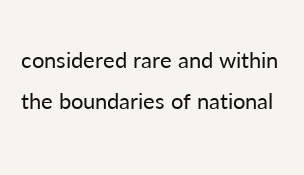considered rare and within the boundaries of national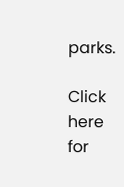parks.

Click here for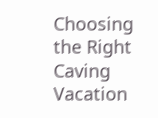Choosing the Right Caving Vacation